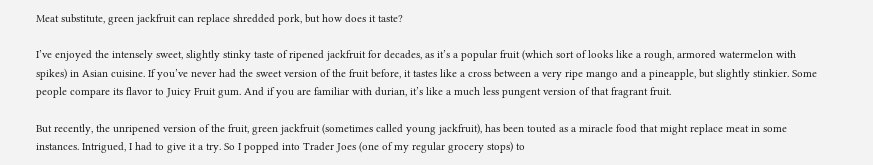Meat substitute, green jackfruit can replace shredded pork, but how does it taste?

I’ve enjoyed the intensely sweet, slightly stinky taste of ripened jackfruit for decades, as it’s a popular fruit (which sort of looks like a rough, armored watermelon with spikes) in Asian cuisine. If you’ve never had the sweet version of the fruit before, it tastes like a cross between a very ripe mango and a pineapple, but slightly stinkier. Some people compare its flavor to Juicy Fruit gum. And if you are familiar with durian, it’s like a much less pungent version of that fragrant fruit.

But recently, the unripened version of the fruit, green jackfruit (sometimes called young jackfruit), has been touted as a miracle food that might replace meat in some instances. Intrigued, I had to give it a try. So I popped into Trader Joes (one of my regular grocery stops) to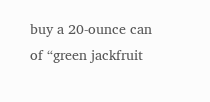buy a 20-ounce can of “green jackfruit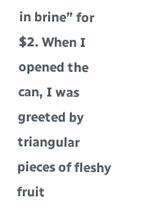in brine” for $2. When I opened the can, I was greeted by triangular pieces of fleshy fruit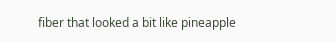fiber that looked a bit like pineapple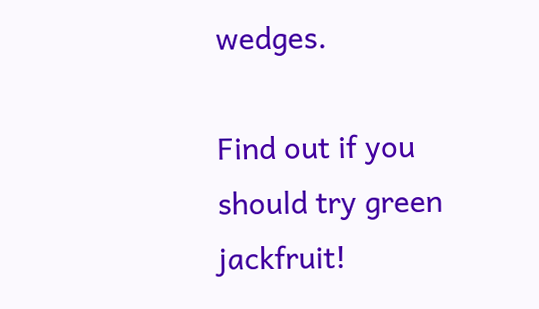wedges.

Find out if you should try green jackfruit!